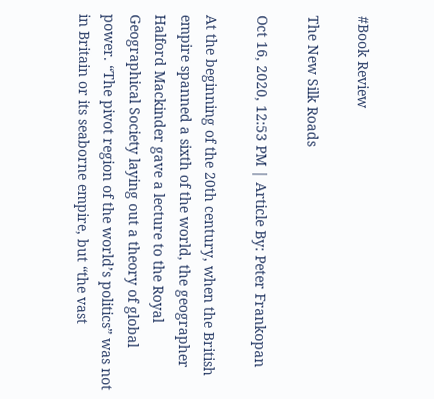#Book Review

The New Silk Roads

Oct 16, 2020, 12:53 PM | Article By: Peter Frankopan

At the beginning of the 20th century, when the British empire spanned a sixth of the world, the geographer Halford Mackinder gave a lecture to the Royal Geographical Society laying out a theory of global power. “The pivot region of the world’s politics” was not in Britain or its seaborne empire, but “the vast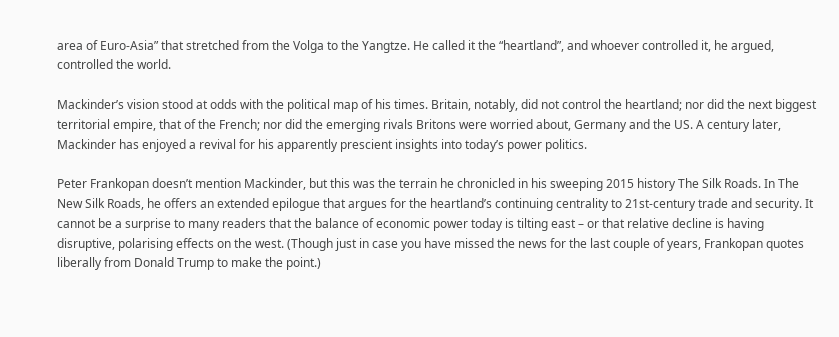area of Euro-Asia” that stretched from the Volga to the Yangtze. He called it the “heartland”, and whoever controlled it, he argued, controlled the world.

Mackinder’s vision stood at odds with the political map of his times. Britain, notably, did not control the heartland; nor did the next biggest territorial empire, that of the French; nor did the emerging rivals Britons were worried about, Germany and the US. A century later, Mackinder has enjoyed a revival for his apparently prescient insights into today’s power politics.

Peter Frankopan doesn’t mention Mackinder, but this was the terrain he chronicled in his sweeping 2015 history The Silk Roads. In The New Silk Roads, he offers an extended epilogue that argues for the heartland’s continuing centrality to 21st-century trade and security. It cannot be a surprise to many readers that the balance of economic power today is tilting east – or that relative decline is having disruptive, polarising effects on the west. (Though just in case you have missed the news for the last couple of years, Frankopan quotes liberally from Donald Trump to make the point.)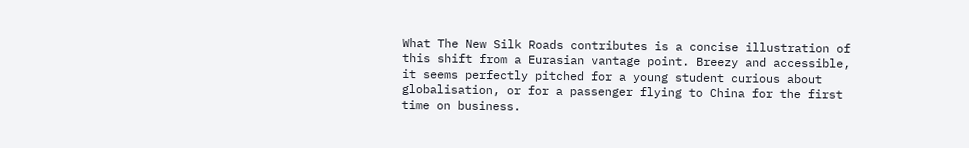What The New Silk Roads contributes is a concise illustration of this shift from a Eurasian vantage point. Breezy and accessible, it seems perfectly pitched for a young student curious about globalisation, or for a passenger flying to China for the first time on business.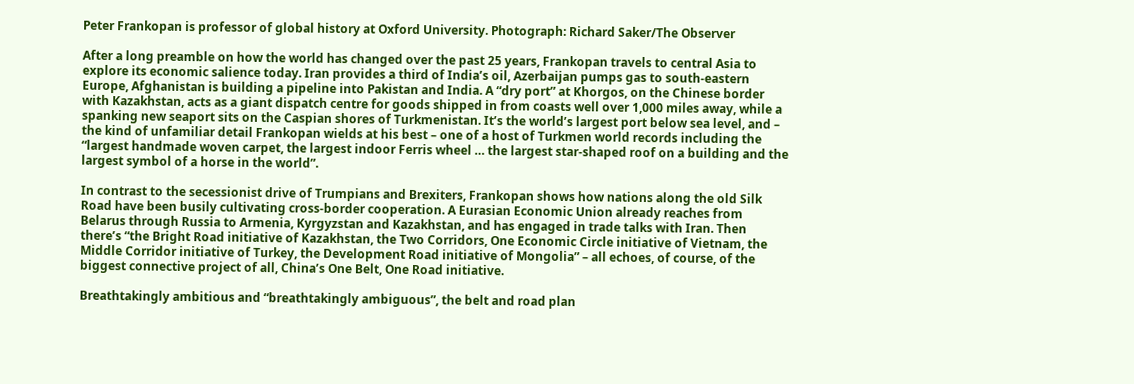Peter Frankopan is professor of global history at Oxford University. Photograph: Richard Saker/The Observer

After a long preamble on how the world has changed over the past 25 years, Frankopan travels to central Asia to explore its economic salience today. Iran provides a third of India’s oil, Azerbaijan pumps gas to south-eastern Europe, Afghanistan is building a pipeline into Pakistan and India. A “dry port” at Khorgos, on the Chinese border with Kazakhstan, acts as a giant dispatch centre for goods shipped in from coasts well over 1,000 miles away, while a spanking new seaport sits on the Caspian shores of Turkmenistan. It’s the world’s largest port below sea level, and – the kind of unfamiliar detail Frankopan wields at his best – one of a host of Turkmen world records including the “largest handmade woven carpet, the largest indoor Ferris wheel … the largest star-shaped roof on a building and the largest symbol of a horse in the world”.

In contrast to the secessionist drive of Trumpians and Brexiters, Frankopan shows how nations along the old Silk Road have been busily cultivating cross-border cooperation. A Eurasian Economic Union already reaches from Belarus through Russia to Armenia, Kyrgyzstan and Kazakhstan, and has engaged in trade talks with Iran. Then there’s “the Bright Road initiative of Kazakhstan, the Two Corridors, One Economic Circle initiative of Vietnam, the Middle Corridor initiative of Turkey, the Development Road initiative of Mongolia” – all echoes, of course, of the biggest connective project of all, China’s One Belt, One Road initiative.

Breathtakingly ambitious and “breathtakingly ambiguous”, the belt and road plan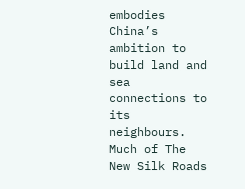embodies China’s ambition to build land and sea connections to its neighbours. Much of The New Silk Roads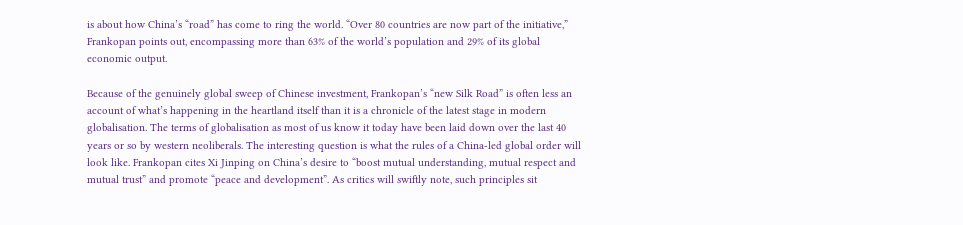is about how China’s “road” has come to ring the world. “Over 80 countries are now part of the initiative,” Frankopan points out, encompassing more than 63% of the world’s population and 29% of its global economic output.

Because of the genuinely global sweep of Chinese investment, Frankopan’s “new Silk Road” is often less an account of what’s happening in the heartland itself than it is a chronicle of the latest stage in modern globalisation. The terms of globalisation as most of us know it today have been laid down over the last 40 years or so by western neoliberals. The interesting question is what the rules of a China-led global order will look like. Frankopan cites Xi Jinping on China’s desire to “boost mutual understanding, mutual respect and mutual trust” and promote “peace and development”. As critics will swiftly note, such principles sit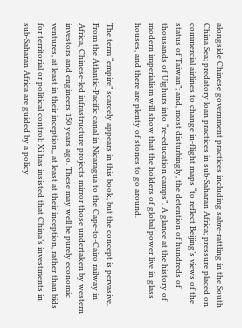alongside Chinese government practices including sabre-rattling in the South China Sea; predatory loan practices in sub-Saharan Africa; pressure placed on commercial airlines to change in-flight maps “to reflect Beijing’s views of the status of Taiwan”; and, most disturbingly, the detention of hundreds of thousands of Uighurs into “re-education camps”. A glance at the history of modern imperialism will show that the holders of global power live in glass houses, and there are plenty of stones to go around.

The term “empire” scarcely appears in this book, but the concept is pervasive. From the Atlantic-Pacific canal in Nicaragua to the Cape-to-Cairo railway in Africa, Chinese-led infrastructure projects mirror those undertaken by western investors and engineers 150 years ago. These may well be purely economic ventures, at least in their inception,, at least at their inception, rather than bids for territorial or political control: Xi has insisted that China’s investments in sub-Saharan Africa are guided by a policy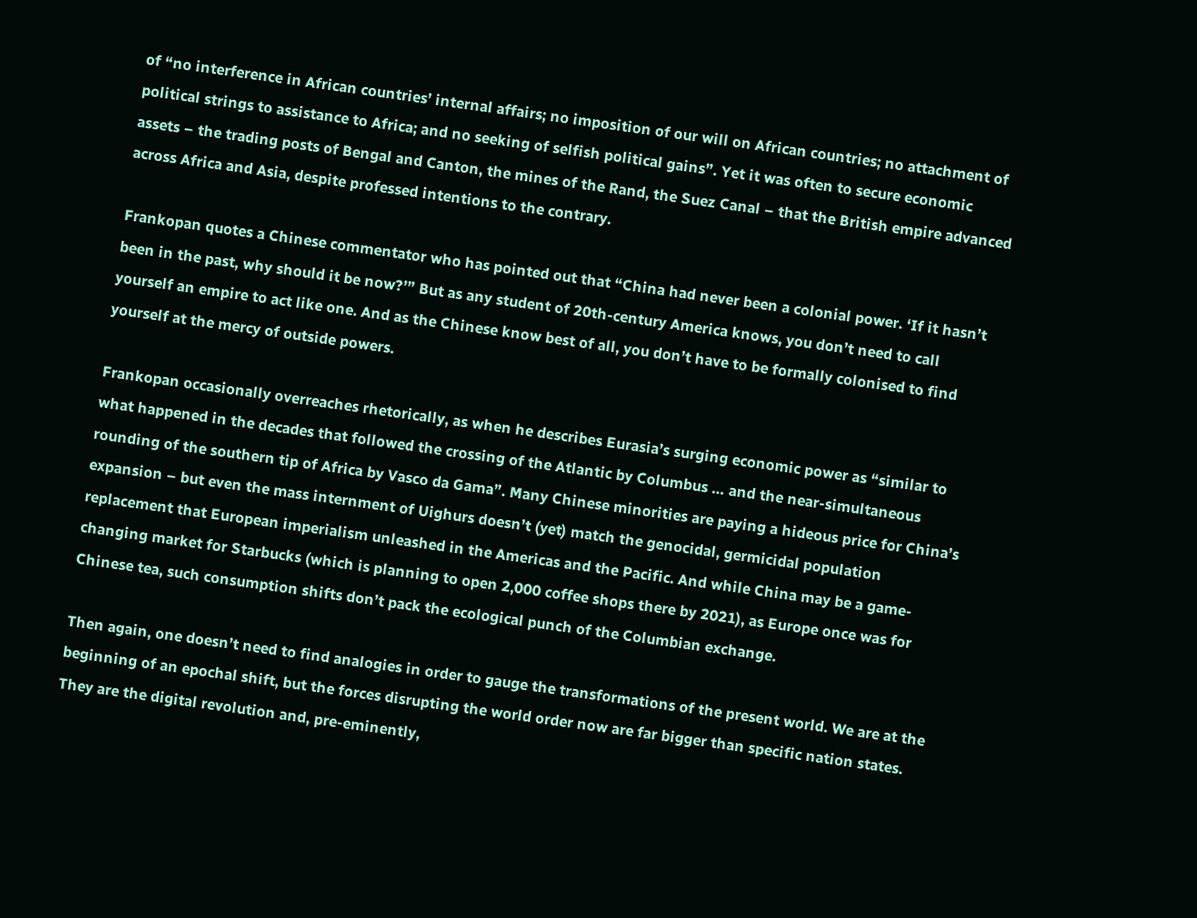of “no interference in African countries’ internal affairs; no imposition of our will on African countries; no attachment of political strings to assistance to Africa; and no seeking of selfish political gains”. Yet it was often to secure economic assets – the trading posts of Bengal and Canton, the mines of the Rand, the Suez Canal – that the British empire advanced across Africa and Asia, despite professed intentions to the contrary.

Frankopan quotes a Chinese commentator who has pointed out that “China had never been a colonial power. ‘If it hasn’t been in the past, why should it be now?’” But as any student of 20th-century America knows, you don’t need to call yourself an empire to act like one. And as the Chinese know best of all, you don’t have to be formally colonised to find yourself at the mercy of outside powers.

Frankopan occasionally overreaches rhetorically, as when he describes Eurasia’s surging economic power as “similar to what happened in the decades that followed the crossing of the Atlantic by Columbus … and the near-simultaneous rounding of the southern tip of Africa by Vasco da Gama”. Many Chinese minorities are paying a hideous price for China’s expansion – but even the mass internment of Uighurs doesn’t (yet) match the genocidal, germicidal population replacement that European imperialism unleashed in the Americas and the Pacific. And while China may be a game-changing market for Starbucks (which is planning to open 2,000 coffee shops there by 2021), as Europe once was for Chinese tea, such consumption shifts don’t pack the ecological punch of the Columbian exchange.

Then again, one doesn’t need to find analogies in order to gauge the transformations of the present world. We are at the beginning of an epochal shift, but the forces disrupting the world order now are far bigger than specific nation states. They are the digital revolution and, pre-eminently,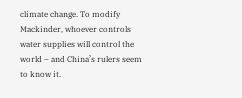climate change. To modify Mackinder, whoever controls water supplies will control the world – and China’s rulers seem to know it.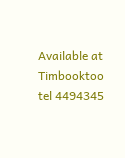Available at Timbooktoo tel 4494345